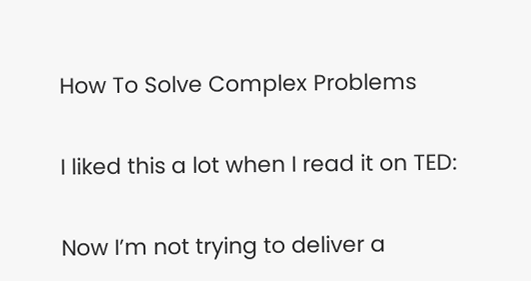How To Solve Complex Problems

I liked this a lot when I read it on TED:

Now I’m not trying to deliver a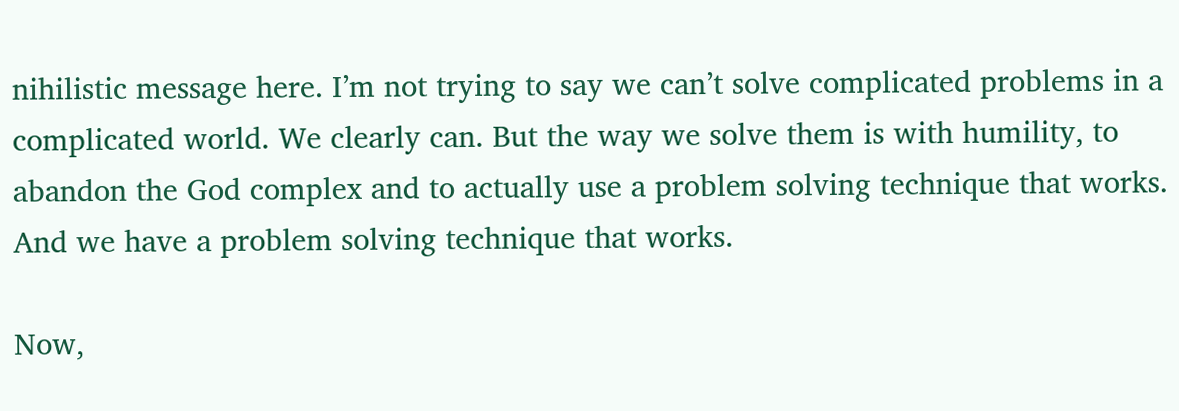nihilistic message here. I’m not trying to say we can’t solve complicated problems in a complicated world. We clearly can. But the way we solve them is with humility, to abandon the God complex and to actually use a problem solving technique that works. And we have a problem solving technique that works.

Now,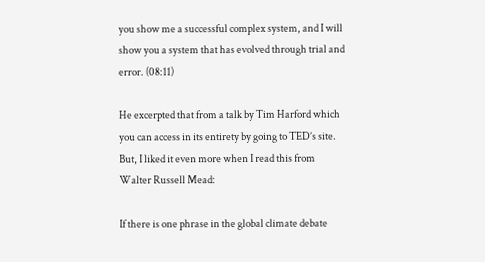you show me a successful complex system, and I will show you a system that has evolved through trial and error. (08:11)

He excerpted that from a talk by Tim Harford which you can access in its entirety by going to TED’s site. But, I liked it even more when I read this from
Walter Russell Mead:

If there is one phrase in the global climate debate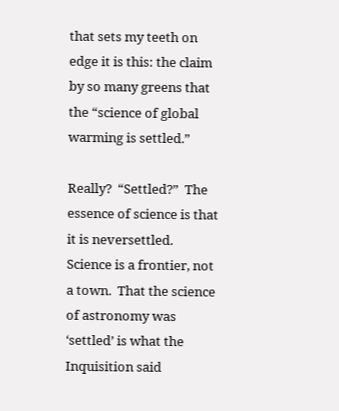that sets my teeth on edge it is this: the claim by so many greens that the “science of global warming is settled.”

Really?  “Settled?”  The essence of science is that it is neversettled.  Science is a frontier, not a town.  That the science of astronomy was ‘settled’ is what the Inquisition said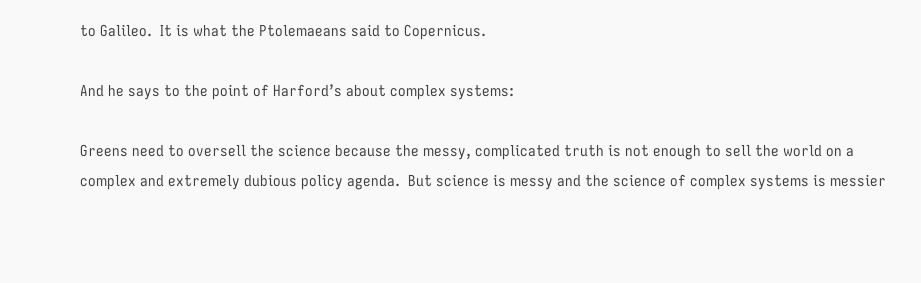to Galileo.  It is what the Ptolemaeans said to Copernicus.

And he says to the point of Harford’s about complex systems:

Greens need to oversell the science because the messy, complicated truth is not enough to sell the world on a complex and extremely dubious policy agenda.  But science is messy and the science of complex systems is messier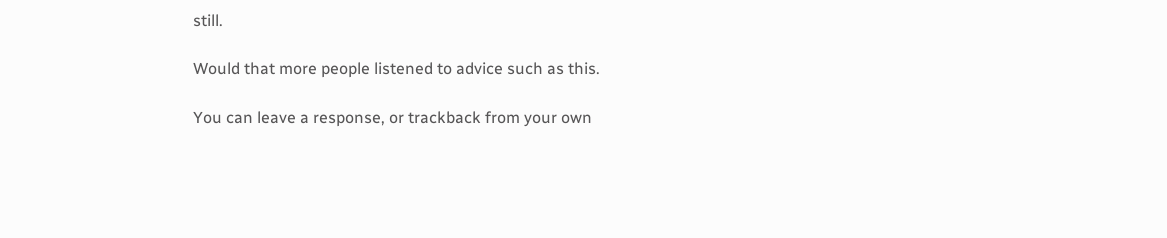still.

Would that more people listened to advice such as this.

You can leave a response, or trackback from your own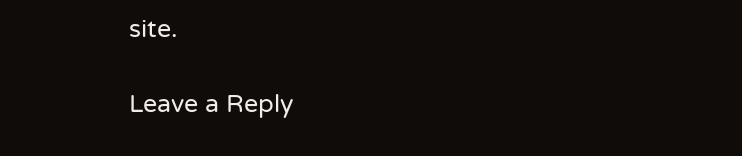site.

Leave a Reply